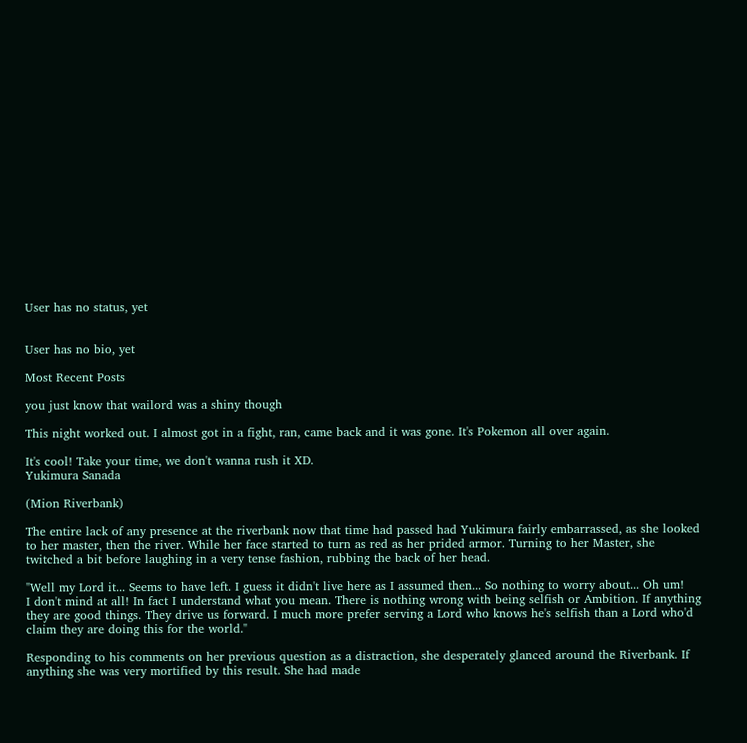User has no status, yet


User has no bio, yet

Most Recent Posts

you just know that wailord was a shiny though

This night worked out. I almost got in a fight, ran, came back and it was gone. It's Pokemon all over again.

It's cool! Take your time, we don't wanna rush it XD.
Yukimura Sanada

(Mion Riverbank)

The entire lack of any presence at the riverbank now that time had passed had Yukimura fairly embarrassed, as she looked to her master, then the river. While her face started to turn as red as her prided armor. Turning to her Master, she twitched a bit before laughing in a very tense fashion, rubbing the back of her head.

"Well my Lord it... Seems to have left. I guess it didn't live here as I assumed then... So nothing to worry about... Oh um!
I don't mind at all! In fact I understand what you mean. There is nothing wrong with being selfish or Ambition. If anything they are good things. They drive us forward. I much more prefer serving a Lord who knows he's selfish than a Lord who'd claim they are doing this for the world."

Responding to his comments on her previous question as a distraction, she desperately glanced around the Riverbank. If anything she was very mortified by this result. She had made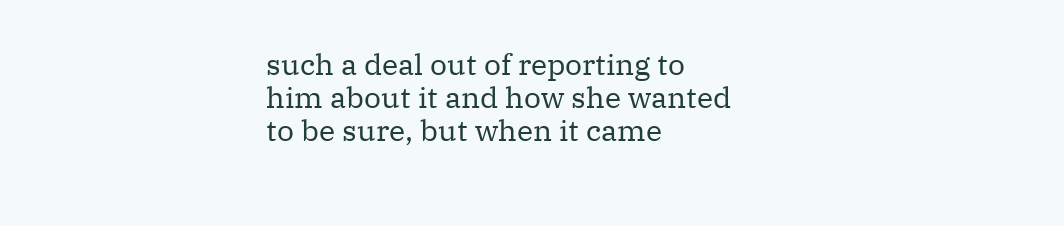such a deal out of reporting to him about it and how she wanted to be sure, but when it came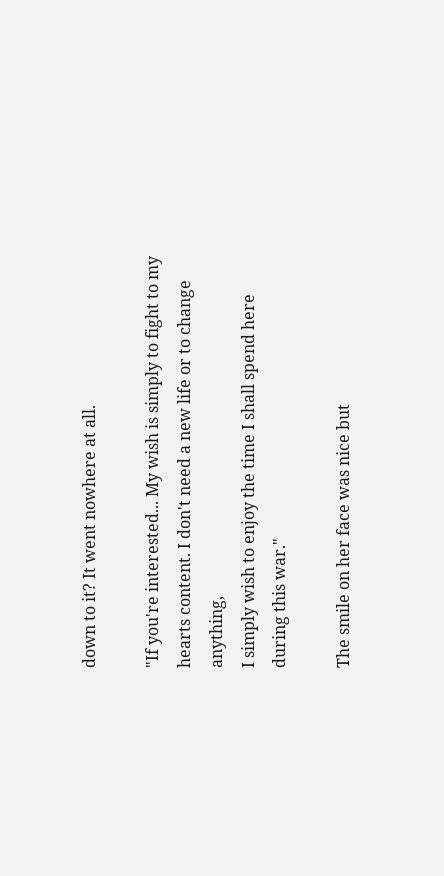down to it? It went nowhere at all.

"If you're interested... My wish is simply to fight to my hearts content. I don't need a new life or to change anything,
I simply wish to enjoy the time I shall spend here during this war."

The smile on her face was nice but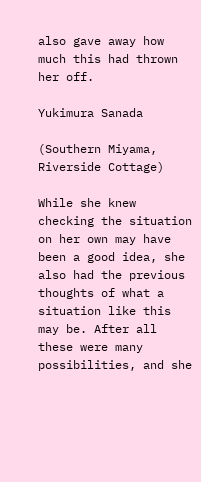also gave away how much this had thrown her off.

Yukimura Sanada

(Southern Miyama, Riverside Cottage)

While she knew checking the situation on her own may have been a good idea, she also had the previous thoughts of what a situation like this may be. After all these were many possibilities, and she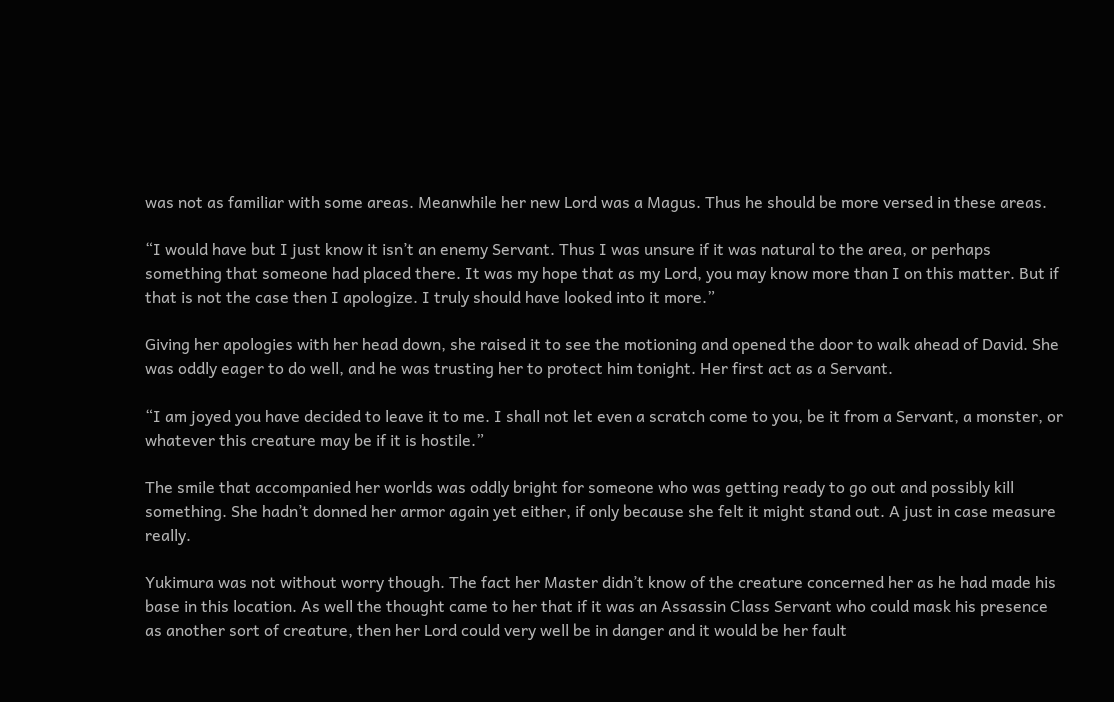was not as familiar with some areas. Meanwhile her new Lord was a Magus. Thus he should be more versed in these areas.

“I would have but I just know it isn’t an enemy Servant. Thus I was unsure if it was natural to the area, or perhaps something that someone had placed there. It was my hope that as my Lord, you may know more than I on this matter. But if that is not the case then I apologize. I truly should have looked into it more.”

Giving her apologies with her head down, she raised it to see the motioning and opened the door to walk ahead of David. She was oddly eager to do well, and he was trusting her to protect him tonight. Her first act as a Servant.

“I am joyed you have decided to leave it to me. I shall not let even a scratch come to you, be it from a Servant, a monster, or whatever this creature may be if it is hostile.”

The smile that accompanied her worlds was oddly bright for someone who was getting ready to go out and possibly kill something. She hadn’t donned her armor again yet either, if only because she felt it might stand out. A just in case measure really.

Yukimura was not without worry though. The fact her Master didn’t know of the creature concerned her as he had made his base in this location. As well the thought came to her that if it was an Assassin Class Servant who could mask his presence as another sort of creature, then her Lord could very well be in danger and it would be her fault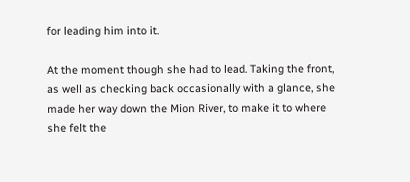for leading him into it.

At the moment though she had to lead. Taking the front, as well as checking back occasionally with a glance, she made her way down the Mion River, to make it to where she felt the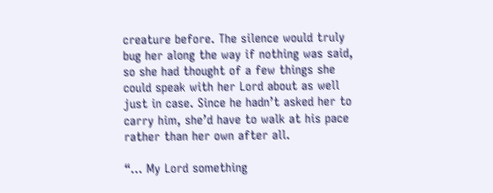creature before. The silence would truly bug her along the way if nothing was said, so she had thought of a few things she could speak with her Lord about as well just in case. Since he hadn’t asked her to carry him, she’d have to walk at his pace rather than her own after all.

“… My Lord something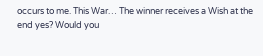occurs to me. This War… The winner receives a Wish at the end yes? Would you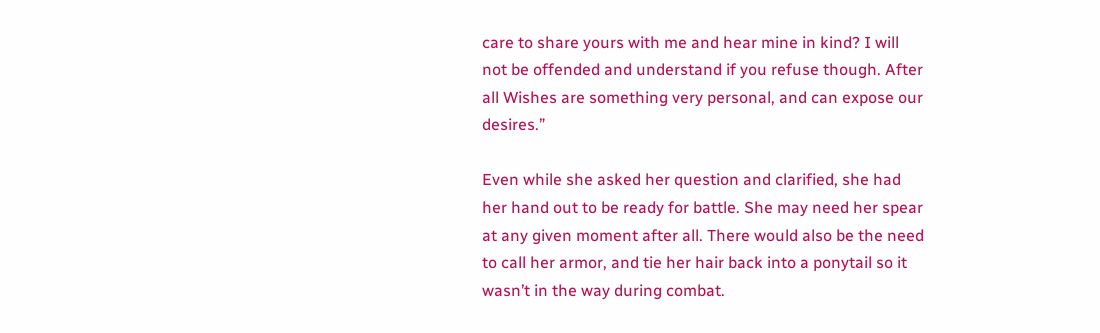care to share yours with me and hear mine in kind? I will not be offended and understand if you refuse though. After all Wishes are something very personal, and can expose our desires.”

Even while she asked her question and clarified, she had her hand out to be ready for battle. She may need her spear at any given moment after all. There would also be the need to call her armor, and tie her hair back into a ponytail so it wasn’t in the way during combat.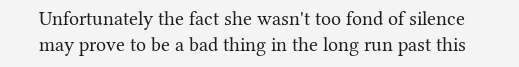Unfortunately the fact she wasn't too fond of silence may prove to be a bad thing in the long run past this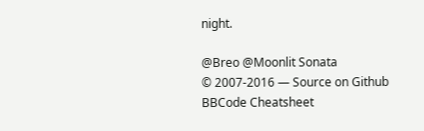night.

@Breo @Moonlit Sonata
© 2007-2016 — Source on Github
BBCode Cheatsheet